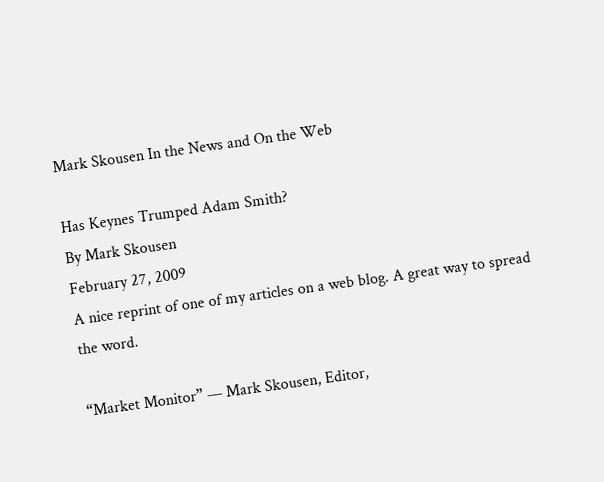Mark Skousen In the News and On the Web

Has Keynes Trumped Adam Smith?
By Mark Skousen
February 27, 2009
A nice reprint of one of my articles on a web blog. A great way to spread the word.

“Market Monitor” — Mark Skousen, Editor,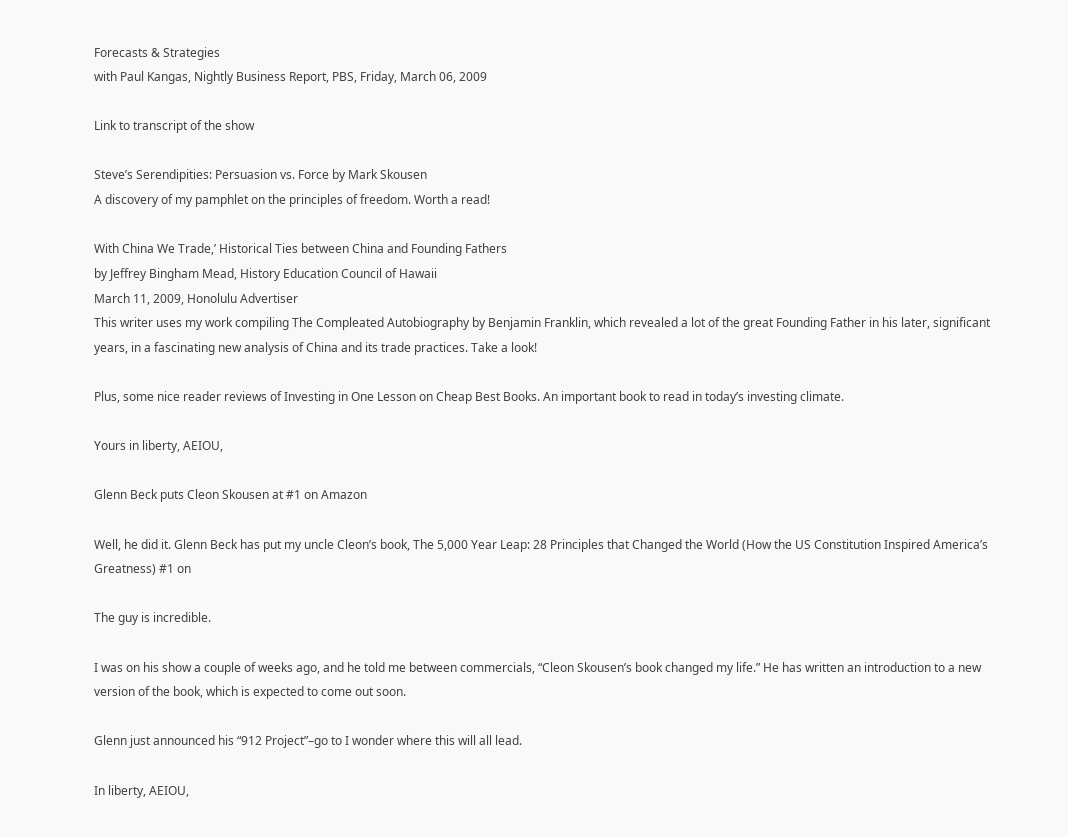Forecasts & Strategies
with Paul Kangas, Nightly Business Report, PBS, Friday, March 06, 2009

Link to transcript of the show

Steve’s Serendipities: Persuasion vs. Force by Mark Skousen
A discovery of my pamphlet on the principles of freedom. Worth a read!

With China We Trade,’ Historical Ties between China and Founding Fathers
by Jeffrey Bingham Mead, History Education Council of Hawaii
March 11, 2009, Honolulu Advertiser
This writer uses my work compiling The Compleated Autobiography by Benjamin Franklin, which revealed a lot of the great Founding Father in his later, significant years, in a fascinating new analysis of China and its trade practices. Take a look!

Plus, some nice reader reviews of Investing in One Lesson on Cheap Best Books. An important book to read in today’s investing climate.

Yours in liberty, AEIOU,

Glenn Beck puts Cleon Skousen at #1 on Amazon

Well, he did it. Glenn Beck has put my uncle Cleon’s book, The 5,000 Year Leap: 28 Principles that Changed the World (How the US Constitution Inspired America’s Greatness) #1 on

The guy is incredible.

I was on his show a couple of weeks ago, and he told me between commercials, “Cleon Skousen’s book changed my life.” He has written an introduction to a new version of the book, which is expected to come out soon.

Glenn just announced his “912 Project”–go to I wonder where this will all lead.

In liberty, AEIOU,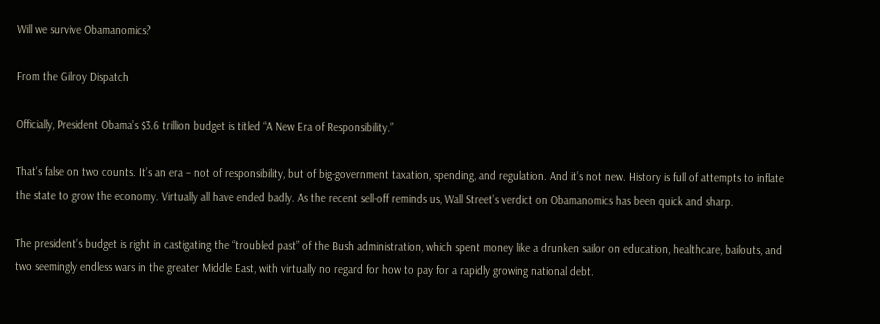Will we survive Obamanomics?

From the Gilroy Dispatch

Officially, President Obama’s $3.6 trillion budget is titled “A New Era of Responsibility.”

That’s false on two counts. It’s an era – not of responsibility, but of big-government taxation, spending, and regulation. And it’s not new. History is full of attempts to inflate the state to grow the economy. Virtually all have ended badly. As the recent sell-off reminds us, Wall Street’s verdict on Obamanomics has been quick and sharp.

The president’s budget is right in castigating the “troubled past” of the Bush administration, which spent money like a drunken sailor on education, healthcare, bailouts, and two seemingly endless wars in the greater Middle East, with virtually no regard for how to pay for a rapidly growing national debt.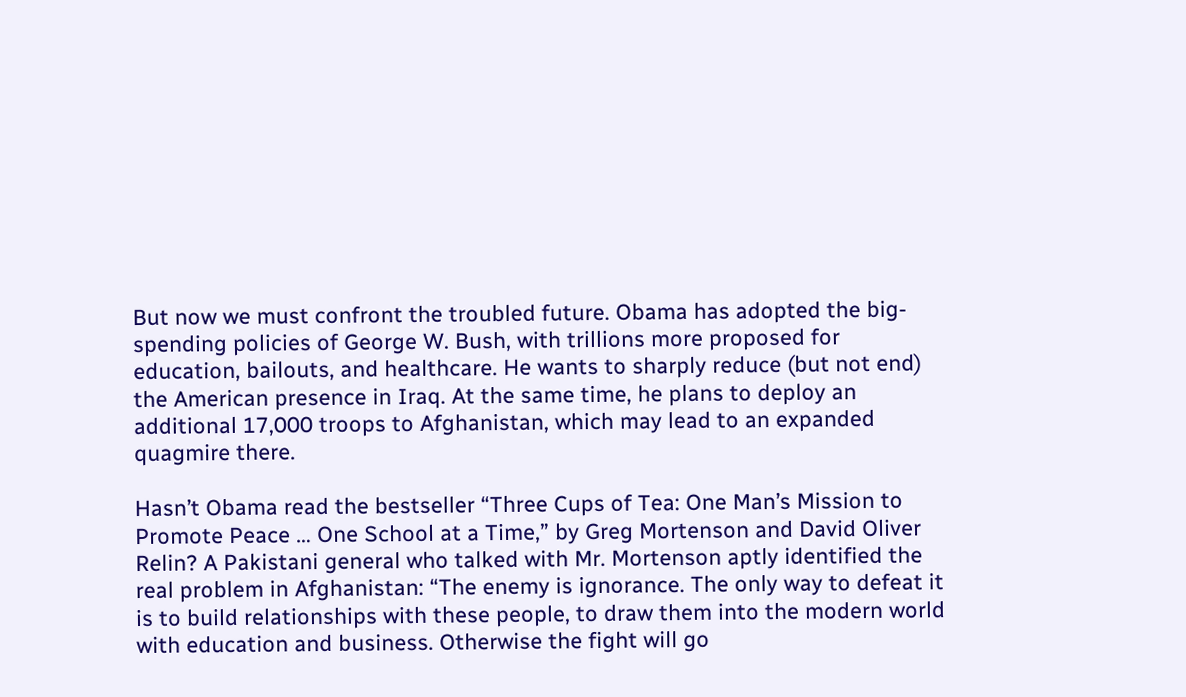But now we must confront the troubled future. Obama has adopted the big-spending policies of George W. Bush, with trillions more proposed for education, bailouts, and healthcare. He wants to sharply reduce (but not end) the American presence in Iraq. At the same time, he plans to deploy an additional 17,000 troops to Afghanistan, which may lead to an expanded quagmire there.

Hasn’t Obama read the bestseller “Three Cups of Tea: One Man’s Mission to Promote Peace … One School at a Time,” by Greg Mortenson and David Oliver Relin? A Pakistani general who talked with Mr. Mortenson aptly identified the real problem in Afghanistan: “The enemy is ignorance. The only way to defeat it is to build relationships with these people, to draw them into the modern world with education and business. Otherwise the fight will go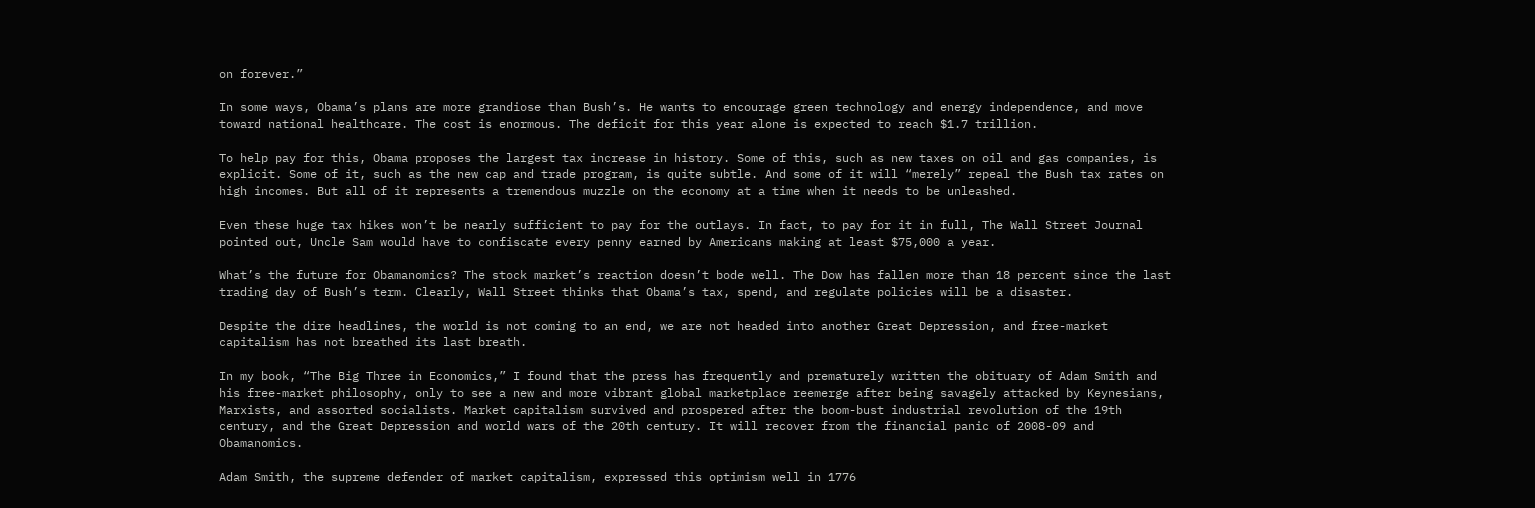on forever.”

In some ways, Obama’s plans are more grandiose than Bush’s. He wants to encourage green technology and energy independence, and move toward national healthcare. The cost is enormous. The deficit for this year alone is expected to reach $1.7 trillion.

To help pay for this, Obama proposes the largest tax increase in history. Some of this, such as new taxes on oil and gas companies, is explicit. Some of it, such as the new cap and trade program, is quite subtle. And some of it will “merely” repeal the Bush tax rates on high incomes. But all of it represents a tremendous muzzle on the economy at a time when it needs to be unleashed.

Even these huge tax hikes won’t be nearly sufficient to pay for the outlays. In fact, to pay for it in full, The Wall Street Journal pointed out, Uncle Sam would have to confiscate every penny earned by Americans making at least $75,000 a year.

What’s the future for Obamanomics? The stock market’s reaction doesn’t bode well. The Dow has fallen more than 18 percent since the last trading day of Bush’s term. Clearly, Wall Street thinks that Obama’s tax, spend, and regulate policies will be a disaster.

Despite the dire headlines, the world is not coming to an end, we are not headed into another Great Depression, and free-market capitalism has not breathed its last breath.

In my book, “The Big Three in Economics,” I found that the press has frequently and prematurely written the obituary of Adam Smith and his free-market philosophy, only to see a new and more vibrant global marketplace reemerge after being savagely attacked by Keynesians, Marxists, and assorted socialists. Market capitalism survived and prospered after the boom-bust industrial revolution of the 19th century, and the Great Depression and world wars of the 20th century. It will recover from the financial panic of 2008-09 and Obamanomics.

Adam Smith, the supreme defender of market capitalism, expressed this optimism well in 1776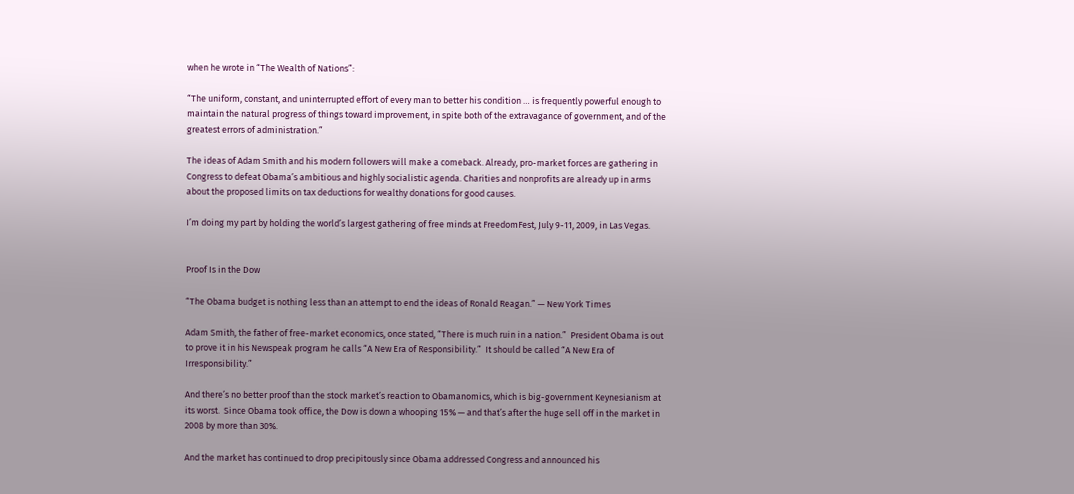when he wrote in “The Wealth of Nations”:

“The uniform, constant, and uninterrupted effort of every man to better his condition … is frequently powerful enough to maintain the natural progress of things toward improvement, in spite both of the extravagance of government, and of the greatest errors of administration.”

The ideas of Adam Smith and his modern followers will make a comeback. Already, pro-market forces are gathering in Congress to defeat Obama’s ambitious and highly socialistic agenda. Charities and nonprofits are already up in arms about the proposed limits on tax deductions for wealthy donations for good causes.

I’m doing my part by holding the world’s largest gathering of free minds at FreedomFest, July 9-11, 2009, in Las Vegas.


Proof Is in the Dow

“The Obama budget is nothing less than an attempt to end the ideas of Ronald Reagan.” — New York Times

Adam Smith, the father of free-market economics, once stated, “There is much ruin in a nation.”  President Obama is out to prove it in his Newspeak program he calls “A New Era of Responsibility.”  It should be called “A New Era of Irresponsibility.”

And there’s no better proof than the stock market’s reaction to Obamanomics, which is big-government Keynesianism at its worst.  Since Obama took office, the Dow is down a whooping 15% — and that’s after the huge sell off in the market in 2008 by more than 30%.

And the market has continued to drop precipitously since Obama addressed Congress and announced his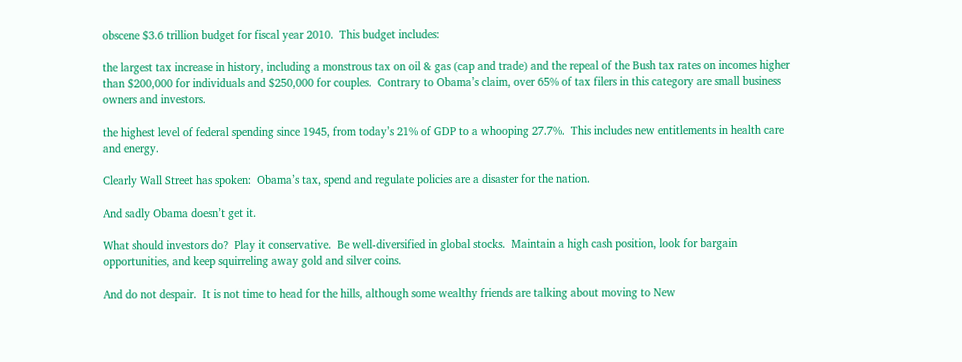obscene $3.6 trillion budget for fiscal year 2010.  This budget includes:

the largest tax increase in history, including a monstrous tax on oil & gas (cap and trade) and the repeal of the Bush tax rates on incomes higher than $200,000 for individuals and $250,000 for couples.  Contrary to Obama’s claim, over 65% of tax filers in this category are small business owners and investors.

the highest level of federal spending since 1945, from today’s 21% of GDP to a whooping 27.7%.  This includes new entitlements in health care and energy.

Clearly Wall Street has spoken:  Obama’s tax, spend and regulate policies are a disaster for the nation.

And sadly Obama doesn’t get it.

What should investors do?  Play it conservative.  Be well-diversified in global stocks.  Maintain a high cash position, look for bargain opportunities, and keep squirreling away gold and silver coins.

And do not despair.  It is not time to head for the hills, although some wealthy friends are talking about moving to New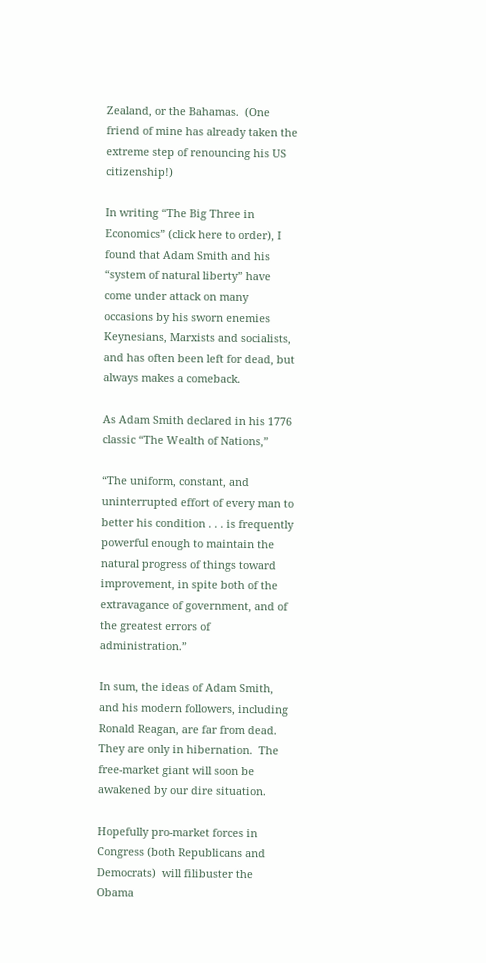Zealand, or the Bahamas.  (One friend of mine has already taken the extreme step of renouncing his US citizenship!)

In writing “The Big Three in Economics” (click here to order), I found that Adam Smith and his “system of natural liberty” have come under attack on many occasions by his sworn enemies Keynesians, Marxists and socialists, and has often been left for dead, but always makes a comeback.

As Adam Smith declared in his 1776 classic “The Wealth of Nations,”

“The uniform, constant, and uninterrupted effort of every man to better his condition . . . is frequently powerful enough to maintain the natural progress of things toward improvement, in spite both of the extravagance of government, and of the greatest errors of administration.”

In sum, the ideas of Adam Smith, and his modern followers, including Ronald Reagan, are far from dead.  They are only in hibernation.  The free-market giant will soon be awakened by our dire situation.

Hopefully pro-market forces in Congress (both Republicans and Democrats)  will filibuster the Obama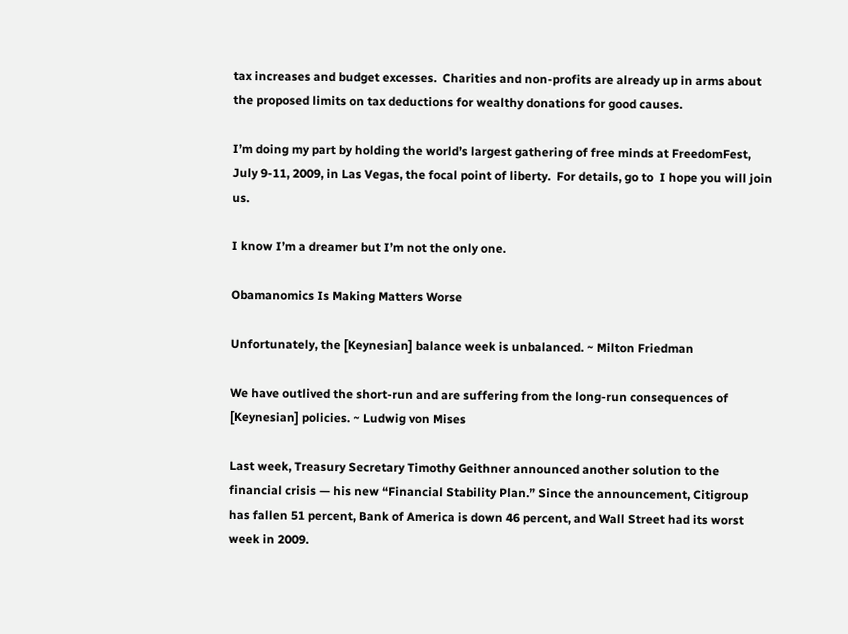tax increases and budget excesses.  Charities and non-profits are already up in arms about the proposed limits on tax deductions for wealthy donations for good causes.

I’m doing my part by holding the world’s largest gathering of free minds at FreedomFest, July 9-11, 2009, in Las Vegas, the focal point of liberty.  For details, go to  I hope you will join us.

I know I’m a dreamer but I’m not the only one.

Obamanomics Is Making Matters Worse

Unfortunately, the [Keynesian] balance week is unbalanced. ~ Milton Friedman

We have outlived the short-run and are suffering from the long-run consequences of [Keynesian] policies. ~ Ludwig von Mises

Last week, Treasury Secretary Timothy Geithner announced another solution to the financial crisis — his new “Financial Stability Plan.” Since the announcement, Citigroup has fallen 51 percent, Bank of America is down 46 percent, and Wall Street had its worst week in 2009.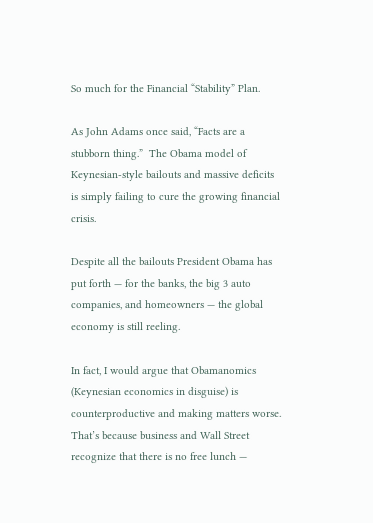So much for the Financial “Stability” Plan.

As John Adams once said, “Facts are a stubborn thing.”  The Obama model of Keynesian-style bailouts and massive deficits is simply failing to cure the growing financial crisis.

Despite all the bailouts President Obama has put forth — for the banks, the big 3 auto companies, and homeowners — the global economy is still reeling.

In fact, I would argue that Obamanomics (Keynesian economics in disguise) is counterproductive and making matters worse.  That’s because business and Wall Street recognize that there is no free lunch —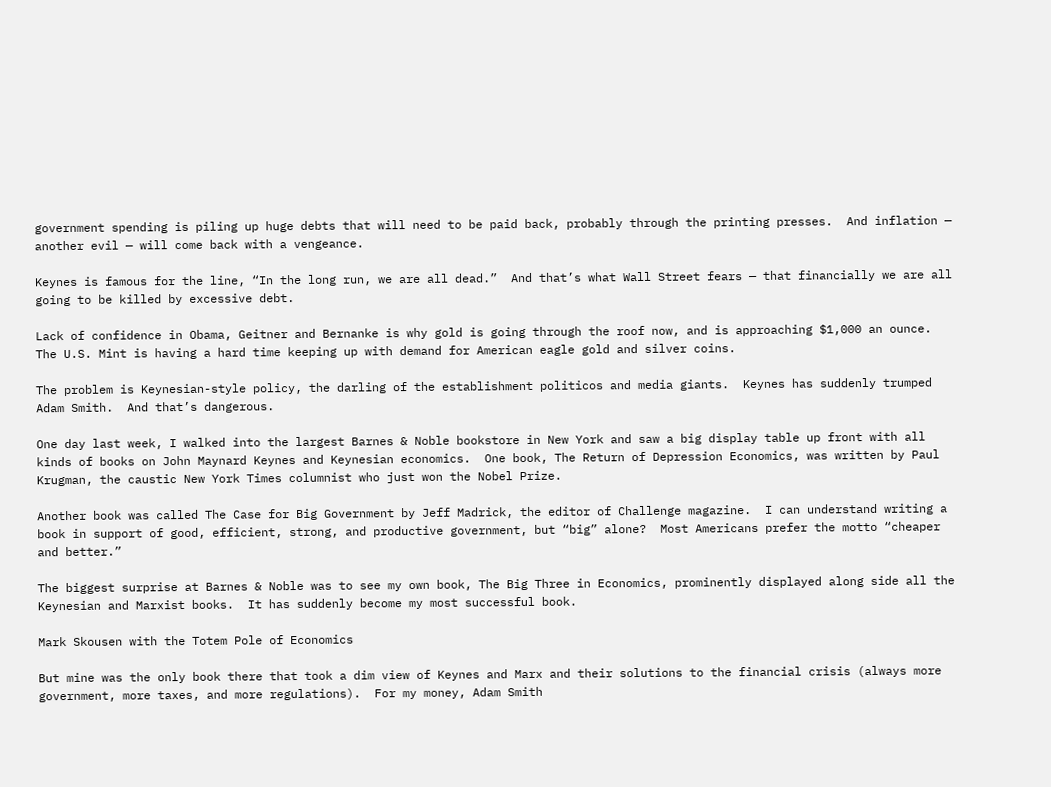government spending is piling up huge debts that will need to be paid back, probably through the printing presses.  And inflation — another evil — will come back with a vengeance.

Keynes is famous for the line, “In the long run, we are all dead.”  And that’s what Wall Street fears — that financially we are all going to be killed by excessive debt.

Lack of confidence in Obama, Geitner and Bernanke is why gold is going through the roof now, and is approaching $1,000 an ounce. The U.S. Mint is having a hard time keeping up with demand for American eagle gold and silver coins.

The problem is Keynesian-style policy, the darling of the establishment politicos and media giants.  Keynes has suddenly trumped Adam Smith.  And that’s dangerous.

One day last week, I walked into the largest Barnes & Noble bookstore in New York and saw a big display table up front with all kinds of books on John Maynard Keynes and Keynesian economics.  One book, The Return of Depression Economics, was written by Paul Krugman, the caustic New York Times columnist who just won the Nobel Prize.

Another book was called The Case for Big Government by Jeff Madrick, the editor of Challenge magazine.  I can understand writing a book in support of good, efficient, strong, and productive government, but “big” alone?  Most Americans prefer the motto “cheaper and better.”

The biggest surprise at Barnes & Noble was to see my own book, The Big Three in Economics, prominently displayed along side all the Keynesian and Marxist books.  It has suddenly become my most successful book.

Mark Skousen with the Totem Pole of Economics

But mine was the only book there that took a dim view of Keynes and Marx and their solutions to the financial crisis (always more government, more taxes, and more regulations).  For my money, Adam Smith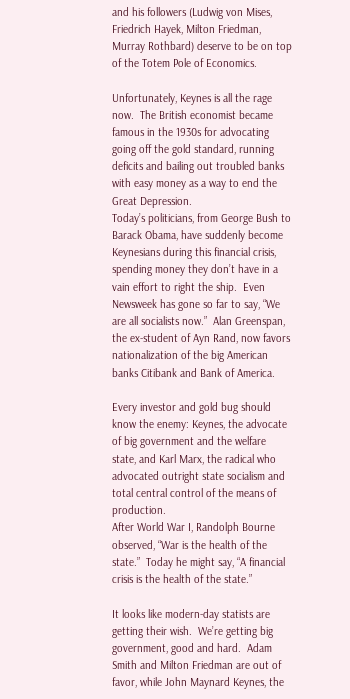and his followers (Ludwig von Mises, Friedrich Hayek, Milton Friedman, Murray Rothbard) deserve to be on top of the Totem Pole of Economics.

Unfortunately, Keynes is all the rage now.  The British economist became famous in the 1930s for advocating going off the gold standard, running deficits and bailing out troubled banks with easy money as a way to end the Great Depression.
Today’s politicians, from George Bush to Barack Obama, have suddenly become Keynesians during this financial crisis, spending money they don’t have in a vain effort to right the ship.  Even Newsweek has gone so far to say, “We are all socialists now.”  Alan Greenspan, the ex-student of Ayn Rand, now favors nationalization of the big American banks Citibank and Bank of America.

Every investor and gold bug should know the enemy: Keynes, the advocate of big government and the welfare state, and Karl Marx, the radical who advocated outright state socialism and total central control of the means of production.
After World War I, Randolph Bourne observed, “War is the health of the state.”  Today he might say, “A financial crisis is the health of the state.”

It looks like modern-day statists are getting their wish.  We’re getting big government, good and hard.  Adam Smith and Milton Friedman are out of favor, while John Maynard Keynes, the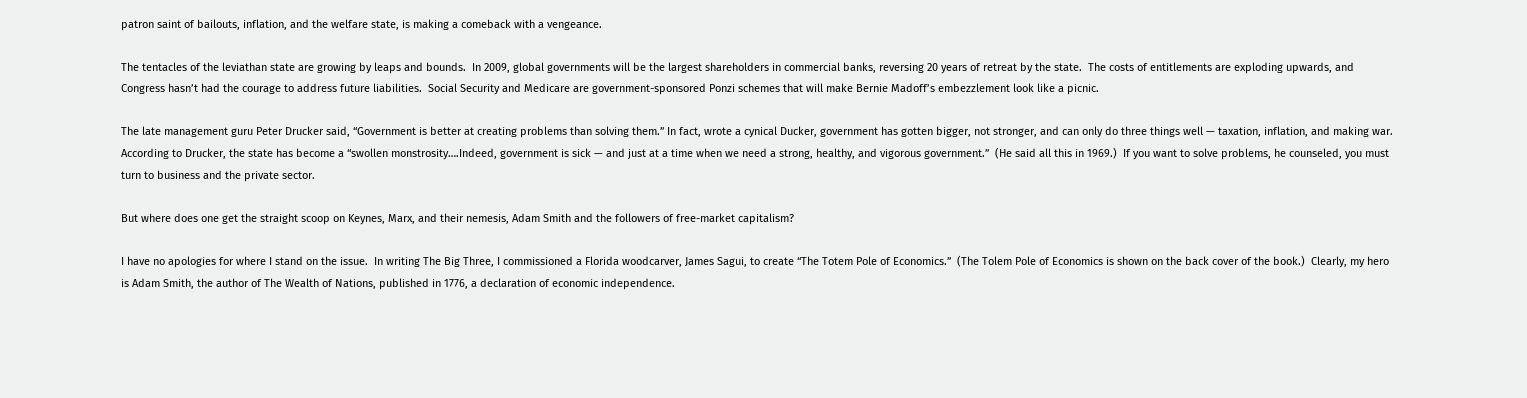patron saint of bailouts, inflation, and the welfare state, is making a comeback with a vengeance.

The tentacles of the leviathan state are growing by leaps and bounds.  In 2009, global governments will be the largest shareholders in commercial banks, reversing 20 years of retreat by the state.  The costs of entitlements are exploding upwards, and Congress hasn’t had the courage to address future liabilities.  Social Security and Medicare are government-sponsored Ponzi schemes that will make Bernie Madoff’s embezzlement look like a picnic.

The late management guru Peter Drucker said, “Government is better at creating problems than solving them.” In fact, wrote a cynical Ducker, government has gotten bigger, not stronger, and can only do three things well — taxation, inflation, and making war.  According to Drucker, the state has become a “swollen monstrosity….Indeed, government is sick — and just at a time when we need a strong, healthy, and vigorous government.”  (He said all this in 1969.)  If you want to solve problems, he counseled, you must turn to business and the private sector.

But where does one get the straight scoop on Keynes, Marx, and their nemesis, Adam Smith and the followers of free-market capitalism?

I have no apologies for where I stand on the issue.  In writing The Big Three, I commissioned a Florida woodcarver, James Sagui, to create “The Totem Pole of Economics.”  (The Tolem Pole of Economics is shown on the back cover of the book.)  Clearly, my hero is Adam Smith, the author of The Wealth of Nations, published in 1776, a declaration of economic independence.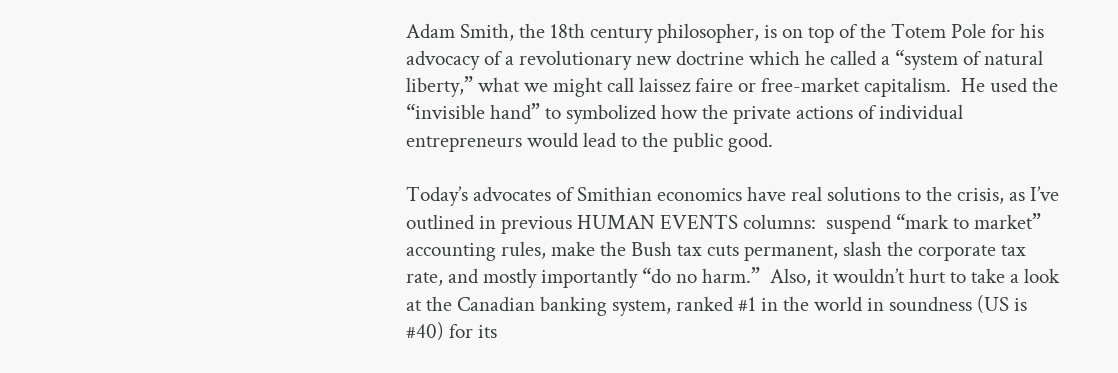Adam Smith, the 18th century philosopher, is on top of the Totem Pole for his advocacy of a revolutionary new doctrine which he called a “system of natural liberty,” what we might call laissez faire or free-market capitalism.  He used the “invisible hand” to symbolized how the private actions of individual entrepreneurs would lead to the public good.

Today’s advocates of Smithian economics have real solutions to the crisis, as I’ve outlined in previous HUMAN EVENTS columns:  suspend “mark to market” accounting rules, make the Bush tax cuts permanent, slash the corporate tax rate, and mostly importantly “do no harm.”  Also, it wouldn’t hurt to take a look at the Canadian banking system, ranked #1 in the world in soundness (US is #40) for its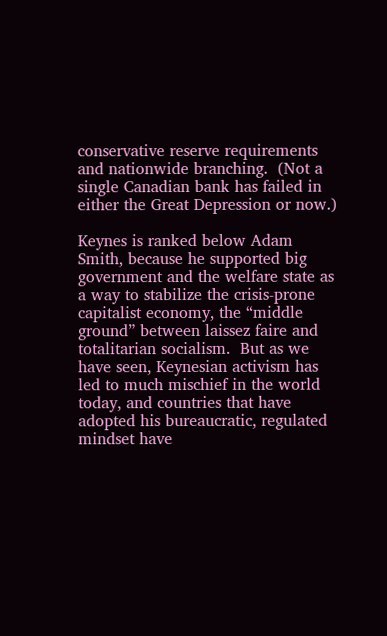conservative reserve requirements and nationwide branching.  (Not a single Canadian bank has failed in either the Great Depression or now.)

Keynes is ranked below Adam Smith, because he supported big government and the welfare state as a way to stabilize the crisis-prone capitalist economy, the “middle ground” between laissez faire and totalitarian socialism.  But as we have seen, Keynesian activism has led to much mischief in the world today, and countries that have adopted his bureaucratic, regulated mindset have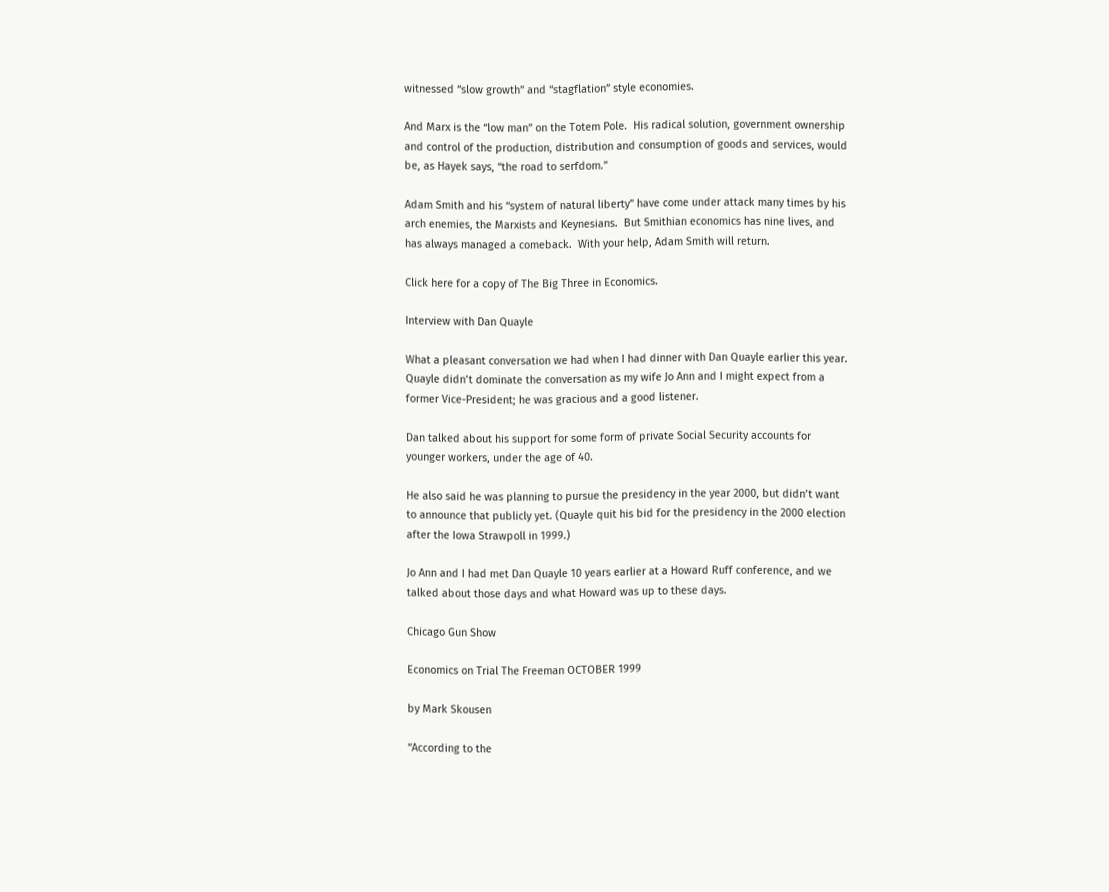witnessed “slow growth” and “stagflation” style economies.

And Marx is the “low man” on the Totem Pole.  His radical solution, government ownership and control of the production, distribution and consumption of goods and services, would be, as Hayek says, “the road to serfdom.”

Adam Smith and his “system of natural liberty” have come under attack many times by his arch enemies, the Marxists and Keynesians.  But Smithian economics has nine lives, and has always managed a comeback.  With your help, Adam Smith will return.

Click here for a copy of The Big Three in Economics.

Interview with Dan Quayle

What a pleasant conversation we had when I had dinner with Dan Quayle earlier this year. Quayle didn’t dominate the conversation as my wife Jo Ann and I might expect from a former Vice-President; he was gracious and a good listener.

Dan talked about his support for some form of private Social Security accounts for younger workers, under the age of 40.

He also said he was planning to pursue the presidency in the year 2000, but didn’t want to announce that publicly yet. (Quayle quit his bid for the presidency in the 2000 election after the Iowa Strawpoll in 1999.)

Jo Ann and I had met Dan Quayle 10 years earlier at a Howard Ruff conference, and we talked about those days and what Howard was up to these days.

Chicago Gun Show

Economics on Trial The Freeman OCTOBER 1999

by Mark Skousen

“According to the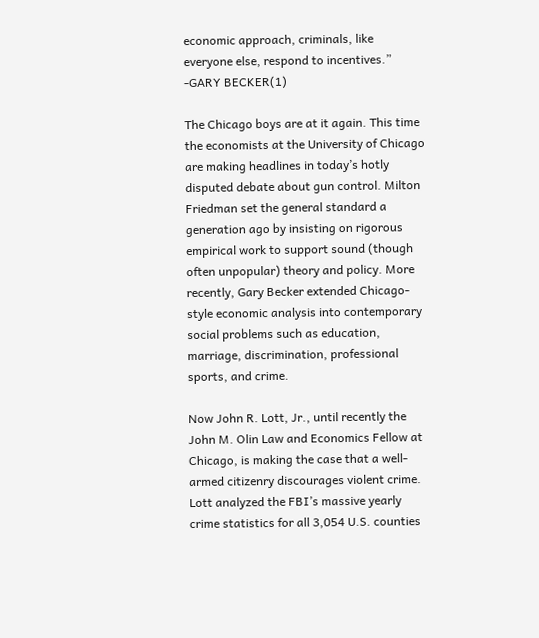economic approach, criminals, like everyone else, respond to incentives.” -GARY BECKER(1)

The Chicago boys are at it again. This time the economists at the University of Chicago are making headlines in today’s hotly disputed debate about gun control. Milton Friedman set the general standard a generation ago by insisting on rigorous empirical work to support sound (though often unpopular) theory and policy. More recently, Gary Becker extended Chicago-style economic analysis into contemporary social problems such as education, marriage, discrimination, professional sports, and crime.

Now John R. Lott, Jr., until recently the John M. Olin Law and Economics Fellow at Chicago, is making the case that a well-armed citizenry discourages violent crime. Lott analyzed the FBI’s massive yearly crime statistics for all 3,054 U.S. counties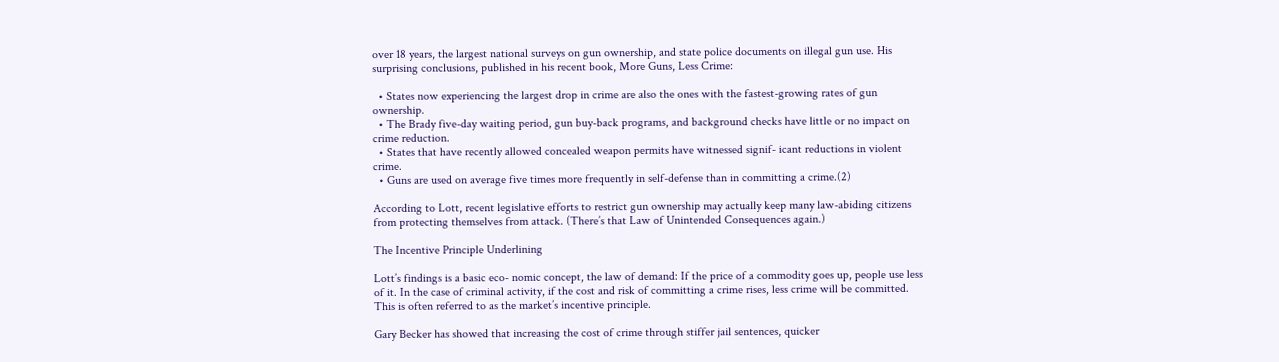over 18 years, the largest national surveys on gun ownership, and state police documents on illegal gun use. His surprising conclusions, published in his recent book, More Guns, Less Crime:

  • States now experiencing the largest drop in crime are also the ones with the fastest-growing rates of gun ownership.
  • The Brady five-day waiting period, gun buy-back programs, and background checks have little or no impact on crime reduction.
  • States that have recently allowed concealed weapon permits have witnessed signif- icant reductions in violent crime.
  • Guns are used on average five times more frequently in self-defense than in committing a crime.(2)

According to Lott, recent legislative efforts to restrict gun ownership may actually keep many law-abiding citizens from protecting themselves from attack. (There’s that Law of Unintended Consequences again.)

The Incentive Principle Underlining

Lott’s findings is a basic eco- nomic concept, the law of demand: If the price of a commodity goes up, people use less of it. In the case of criminal activity, if the cost and risk of committing a crime rises, less crime will be committed. This is often referred to as the market’s incentive principle.

Gary Becker has showed that increasing the cost of crime through stiffer jail sentences, quicker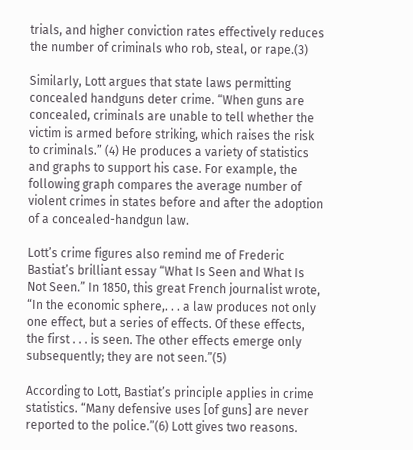trials, and higher conviction rates effectively reduces the number of criminals who rob, steal, or rape.(3)

Similarly, Lott argues that state laws permitting concealed handguns deter crime. “When guns are concealed, criminals are unable to tell whether the victim is armed before striking, which raises the risk to criminals.” (4) He produces a variety of statistics and graphs to support his case. For example, the following graph compares the average number of violent crimes in states before and after the adoption of a concealed-handgun law.

Lott’s crime figures also remind me of Frederic Bastiat’s brilliant essay “What Is Seen and What Is Not Seen.” In 1850, this great French journalist wrote, “In the economic sphere,. . . a law produces not only one effect, but a series of effects. Of these effects, the first . . . is seen. The other effects emerge only subsequently; they are not seen.”(5)

According to Lott, Bastiat’s principle applies in crime statistics. “Many defensive uses [of guns] are never reported to the police.”(6) Lott gives two reasons.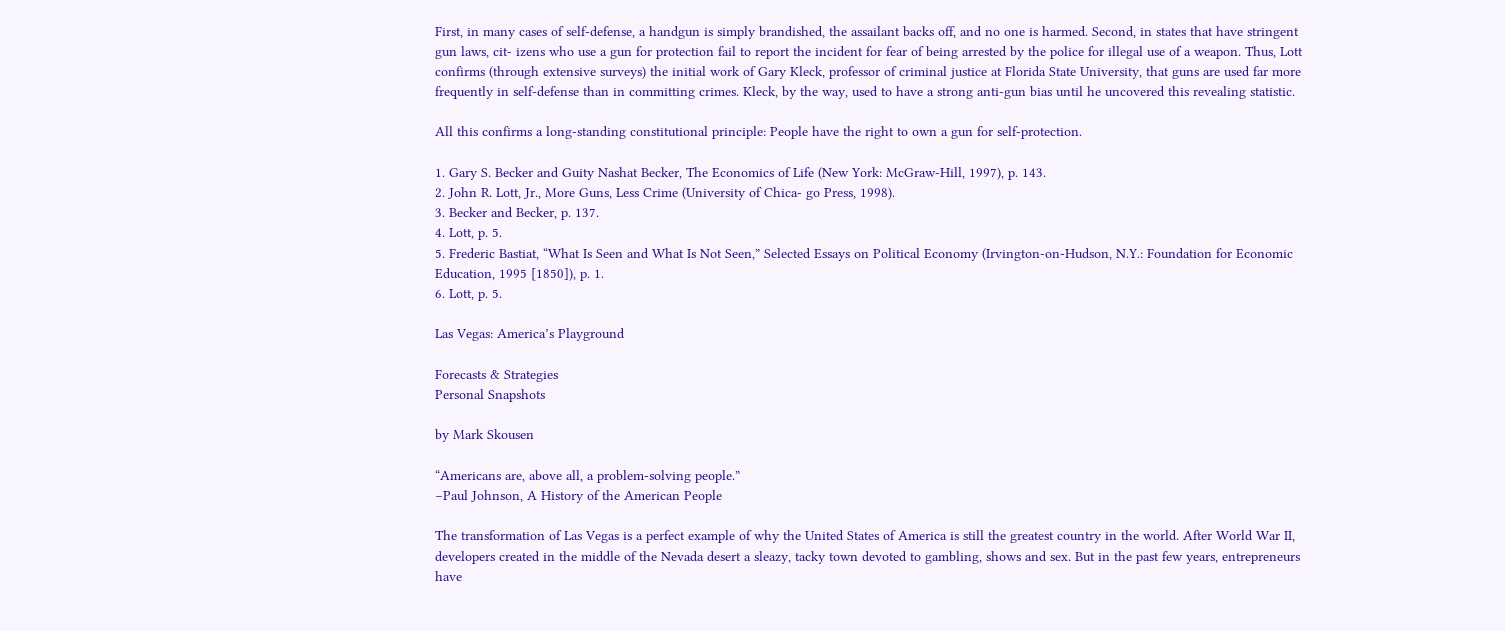First, in many cases of self-defense, a handgun is simply brandished, the assailant backs off, and no one is harmed. Second, in states that have stringent gun laws, cit- izens who use a gun for protection fail to report the incident for fear of being arrested by the police for illegal use of a weapon. Thus, Lott confirms (through extensive surveys) the initial work of Gary Kleck, professor of criminal justice at Florida State University, that guns are used far more frequently in self-defense than in committing crimes. Kleck, by the way, used to have a strong anti-gun bias until he uncovered this revealing statistic.

All this confirms a long-standing constitutional principle: People have the right to own a gun for self-protection.

1. Gary S. Becker and Guity Nashat Becker, The Economics of Life (New York: McGraw-Hill, 1997), p. 143.
2. John R. Lott, Jr., More Guns, Less Crime (University of Chica- go Press, 1998).
3. Becker and Becker, p. 137.
4. Lott, p. 5.
5. Frederic Bastiat, “What Is Seen and What Is Not Seen,” Selected Essays on Political Economy (Irvington-on-Hudson, N.Y.: Foundation for Economic Education, 1995 [1850]), p. 1.
6. Lott, p. 5.

Las Vegas: America’s Playground

Forecasts & Strategies
Personal Snapshots

by Mark Skousen

“Americans are, above all, a problem-solving people.”
–Paul Johnson, A History of the American People

The transformation of Las Vegas is a perfect example of why the United States of America is still the greatest country in the world. After World War II, developers created in the middle of the Nevada desert a sleazy, tacky town devoted to gambling, shows and sex. But in the past few years, entrepreneurs have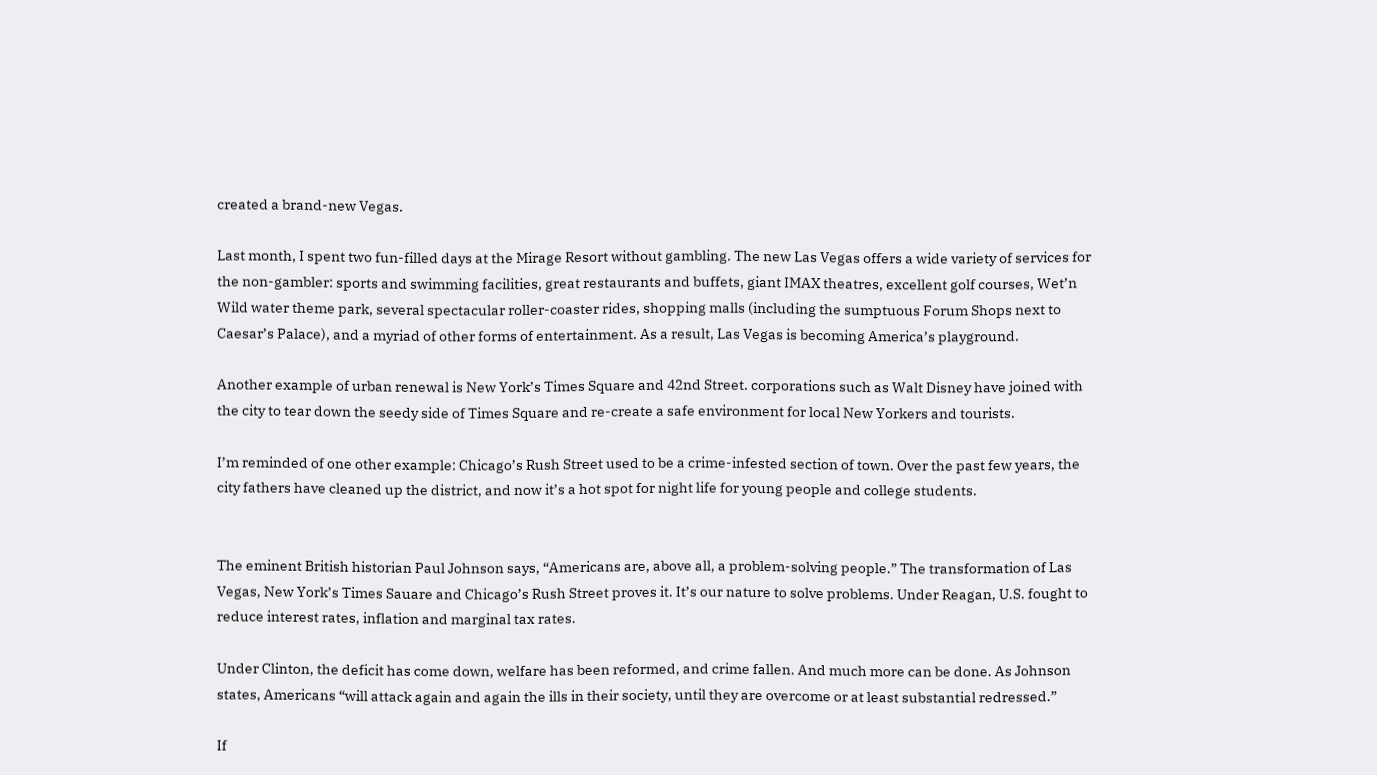created a brand-new Vegas.

Last month, I spent two fun-filled days at the Mirage Resort without gambling. The new Las Vegas offers a wide variety of services for the non-gambler: sports and swimming facilities, great restaurants and buffets, giant IMAX theatres, excellent golf courses, Wet’n Wild water theme park, several spectacular roller-coaster rides, shopping malls (including the sumptuous Forum Shops next to Caesar’s Palace), and a myriad of other forms of entertainment. As a result, Las Vegas is becoming America’s playground.

Another example of urban renewal is New York’s Times Square and 42nd Street. corporations such as Walt Disney have joined with the city to tear down the seedy side of Times Square and re-create a safe environment for local New Yorkers and tourists.

I’m reminded of one other example: Chicago’s Rush Street used to be a crime-infested section of town. Over the past few years, the city fathers have cleaned up the district, and now it’s a hot spot for night life for young people and college students.


The eminent British historian Paul Johnson says, “Americans are, above all, a problem-solving people.” The transformation of Las Vegas, New York’s Times Sauare and Chicago’s Rush Street proves it. It’s our nature to solve problems. Under Reagan, U.S. fought to reduce interest rates, inflation and marginal tax rates.

Under Clinton, the deficit has come down, welfare has been reformed, and crime fallen. And much more can be done. As Johnson states, Americans “will attack again and again the ills in their society, until they are overcome or at least substantial redressed.”

If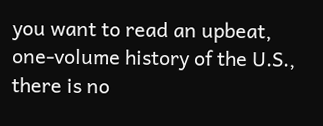you want to read an upbeat, one-volume history of the U.S., there is no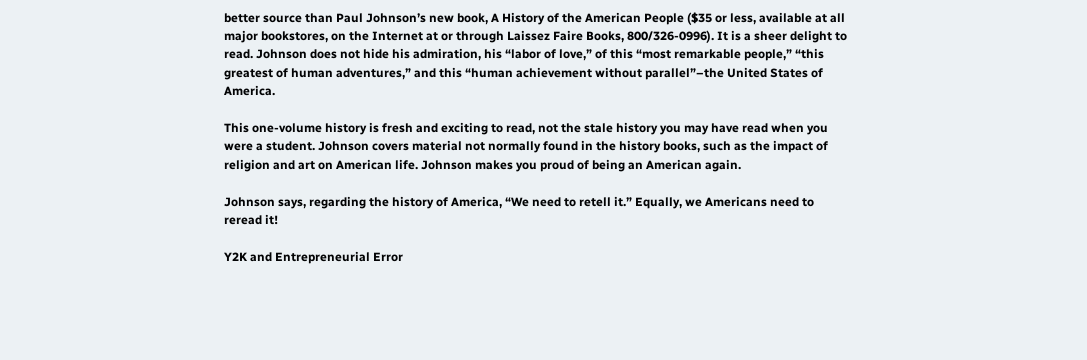better source than Paul Johnson’s new book, A History of the American People ($35 or less, available at all major bookstores, on the Internet at or through Laissez Faire Books, 800/326-0996). It is a sheer delight to read. Johnson does not hide his admiration, his “labor of love,” of this “most remarkable people,” “this greatest of human adventures,” and this “human achievement without parallel”–the United States of America.

This one-volume history is fresh and exciting to read, not the stale history you may have read when you were a student. Johnson covers material not normally found in the history books, such as the impact of religion and art on American life. Johnson makes you proud of being an American again.

Johnson says, regarding the history of America, “We need to retell it.” Equally, we Americans need to reread it!

Y2K and Entrepreneurial Error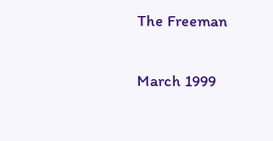The Freeman

March 1999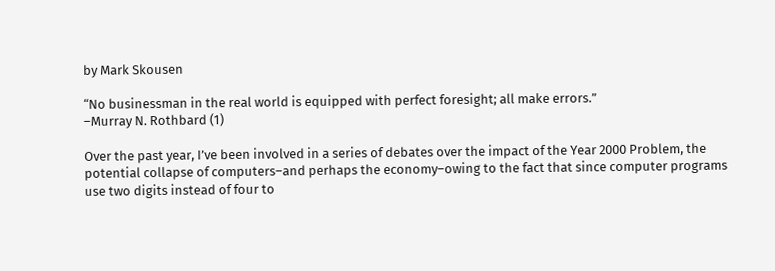by Mark Skousen

“No businessman in the real world is equipped with perfect foresight; all make errors.”
–Murray N. Rothbard (1)

Over the past year, I’ve been involved in a series of debates over the impact of the Year 2000 Problem, the potential collapse of computers–and perhaps the economy–owing to the fact that since computer programs use two digits instead of four to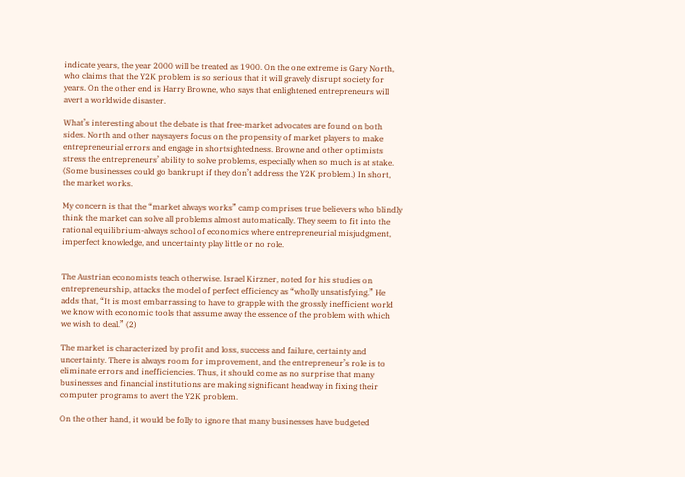indicate years, the year 2000 will be treated as 1900. On the one extreme is Gary North, who claims that the Y2K problem is so serious that it will gravely disrupt society for years. On the other end is Harry Browne, who says that enlightened entrepreneurs will avert a worldwide disaster.

What’s interesting about the debate is that free-market advocates are found on both sides. North and other naysayers focus on the propensity of market players to make entrepreneurial errors and engage in shortsightedness. Browne and other optimists stress the entrepreneurs’ ability to solve problems, especially when so much is at stake. (Some businesses could go bankrupt if they don’t address the Y2K problem.) In short, the market works.

My concern is that the “market always works” camp comprises true believers who blindly think the market can solve all problems almost automatically. They seem to fit into the rational equilibrium-always school of economics where entrepreneurial misjudgment, imperfect knowledge, and uncertainty play little or no role.


The Austrian economists teach otherwise. Israel Kirzner, noted for his studies on entrepreneurship, attacks the model of perfect efficiency as “wholly unsatisfying.” He adds that, “It is most embarrassing to have to grapple with the grossly inefficient world we know with economic tools that assume away the essence of the problem with which we wish to deal.” (2)

The market is characterized by profit and loss, success and failure, certainty and uncertainty. There is always room for improvement, and the entrepreneur’s role is to eliminate errors and inefficiencies. Thus, it should come as no surprise that many businesses and financial institutions are making significant headway in fixing their computer programs to avert the Y2K problem.

On the other hand, it would be folly to ignore that many businesses have budgeted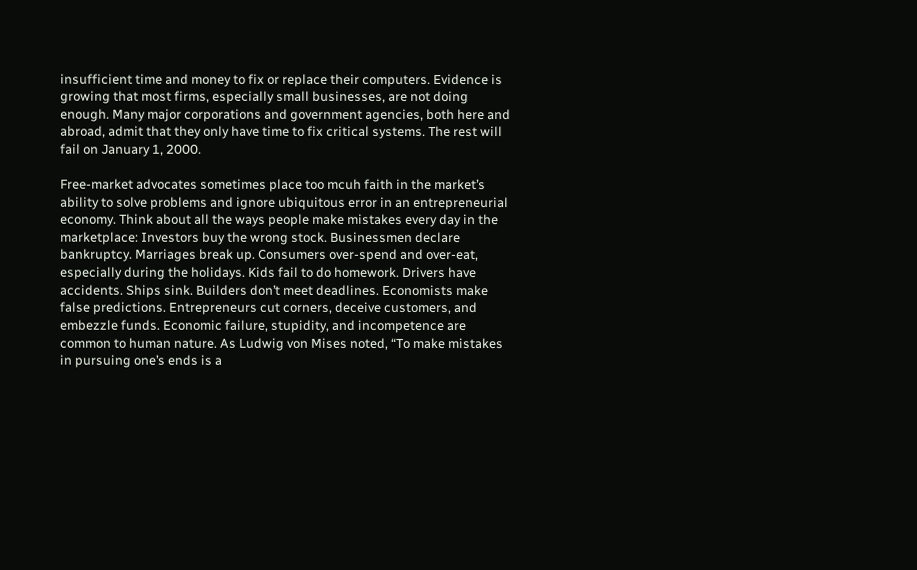insufficient time and money to fix or replace their computers. Evidence is growing that most firms, especially small businesses, are not doing enough. Many major corporations and government agencies, both here and abroad, admit that they only have time to fix critical systems. The rest will fail on January 1, 2000.

Free-market advocates sometimes place too mcuh faith in the market’s ability to solve problems and ignore ubiquitous error in an entrepreneurial economy. Think about all the ways people make mistakes every day in the marketplace: Investors buy the wrong stock. Businessmen declare bankruptcy. Marriages break up. Consumers over-spend and over-eat, especially during the holidays. Kids fail to do homework. Drivers have accidents. Ships sink. Builders don’t meet deadlines. Economists make false predictions. Entrepreneurs cut corners, deceive customers, and embezzle funds. Economic failure, stupidity, and incompetence are common to human nature. As Ludwig von Mises noted, “To make mistakes in pursuing one’s ends is a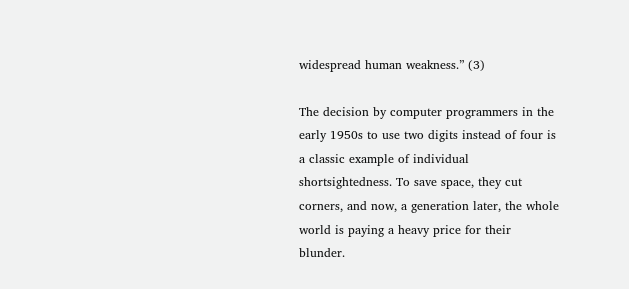widespread human weakness.” (3)

The decision by computer programmers in the early 1950s to use two digits instead of four is a classic example of individual shortsightedness. To save space, they cut corners, and now, a generation later, the whole world is paying a heavy price for their blunder.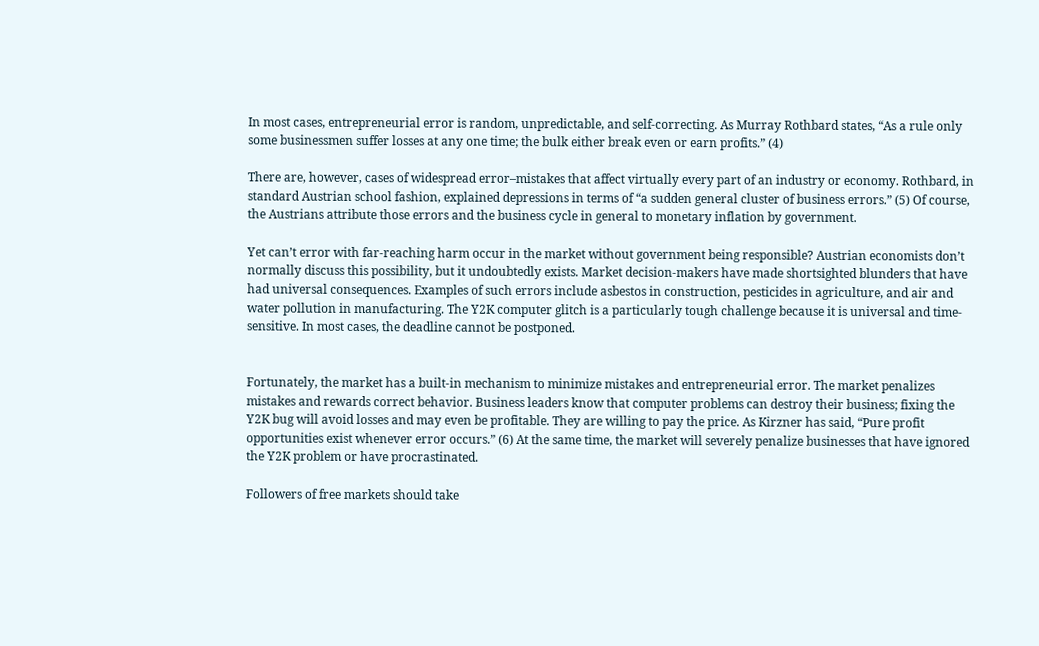In most cases, entrepreneurial error is random, unpredictable, and self-correcting. As Murray Rothbard states, “As a rule only some businessmen suffer losses at any one time; the bulk either break even or earn profits.” (4)

There are, however, cases of widespread error–mistakes that affect virtually every part of an industry or economy. Rothbard, in standard Austrian school fashion, explained depressions in terms of “a sudden general cluster of business errors.” (5) Of course, the Austrians attribute those errors and the business cycle in general to monetary inflation by government.

Yet can’t error with far-reaching harm occur in the market without government being responsible? Austrian economists don’t normally discuss this possibility, but it undoubtedly exists. Market decision-makers have made shortsighted blunders that have had universal consequences. Examples of such errors include asbestos in construction, pesticides in agriculture, and air and water pollution in manufacturing. The Y2K computer glitch is a particularly tough challenge because it is universal and time-sensitive. In most cases, the deadline cannot be postponed.


Fortunately, the market has a built-in mechanism to minimize mistakes and entrepreneurial error. The market penalizes mistakes and rewards correct behavior. Business leaders know that computer problems can destroy their business; fixing the Y2K bug will avoid losses and may even be profitable. They are willing to pay the price. As Kirzner has said, “Pure profit opportunities exist whenever error occurs.” (6) At the same time, the market will severely penalize businesses that have ignored the Y2K problem or have procrastinated.

Followers of free markets should take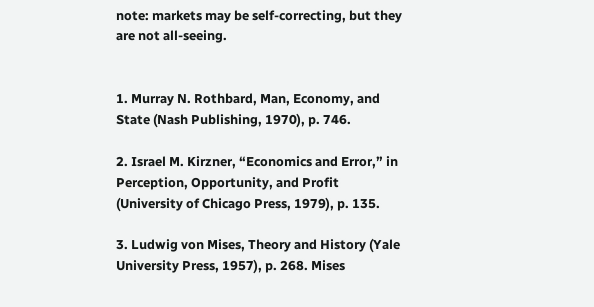note: markets may be self-correcting, but they are not all-seeing.


1. Murray N. Rothbard, Man, Economy, and State (Nash Publishing, 1970), p. 746.

2. Israel M. Kirzner, “Economics and Error,” in Perception, Opportunity, and Profit (University of Chicago Press, 1979), p. 135.

3. Ludwig von Mises, Theory and History (Yale University Press, 1957), p. 268. Mises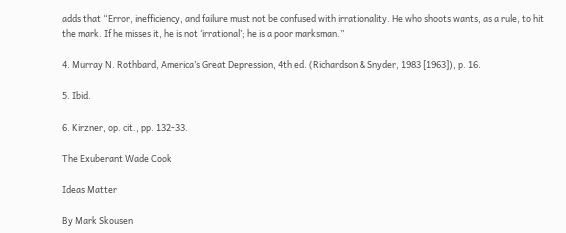adds that “Error, inefficiency, and failure must not be confused with irrationality. He who shoots wants, as a rule, to hit the mark. If he misses it, he is not ‘irrational’; he is a poor marksman.”

4. Murray N. Rothbard, America’s Great Depression, 4th ed. (Richardson & Snyder, 1983 [1963]), p. 16.

5. Ibid.

6. Kirzner, op. cit., pp. 132-33.

The Exuberant Wade Cook

Ideas Matter

By Mark Skousen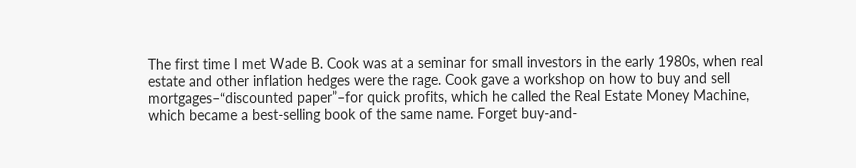The first time I met Wade B. Cook was at a seminar for small investors in the early 1980s, when real estate and other inflation hedges were the rage. Cook gave a workshop on how to buy and sell mortgages–“discounted paper”–for quick profits, which he called the Real Estate Money Machine, which became a best-selling book of the same name. Forget buy-and-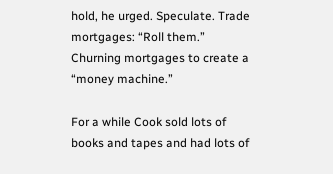hold, he urged. Speculate. Trade mortgages: “Roll them.” Churning mortgages to create a “money machine.”

For a while Cook sold lots of books and tapes and had lots of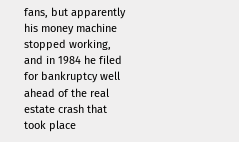fans, but apparently his money machine stopped working, and in 1984 he filed for bankruptcy well ahead of the real estate crash that took place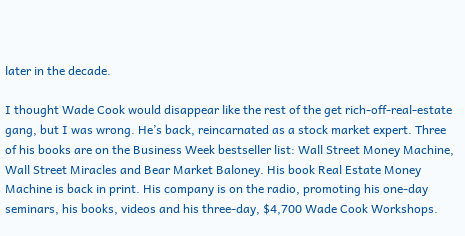later in the decade.

I thought Wade Cook would disappear like the rest of the get rich-off-real-estate gang, but I was wrong. He’s back, reincarnated as a stock market expert. Three of his books are on the Business Week bestseller list: Wall Street Money Machine, Wall Street Miracles and Bear Market Baloney. His book Real Estate Money Machine is back in print. His company is on the radio, promoting his one-day seminars, his books, videos and his three-day, $4,700 Wade Cook Workshops.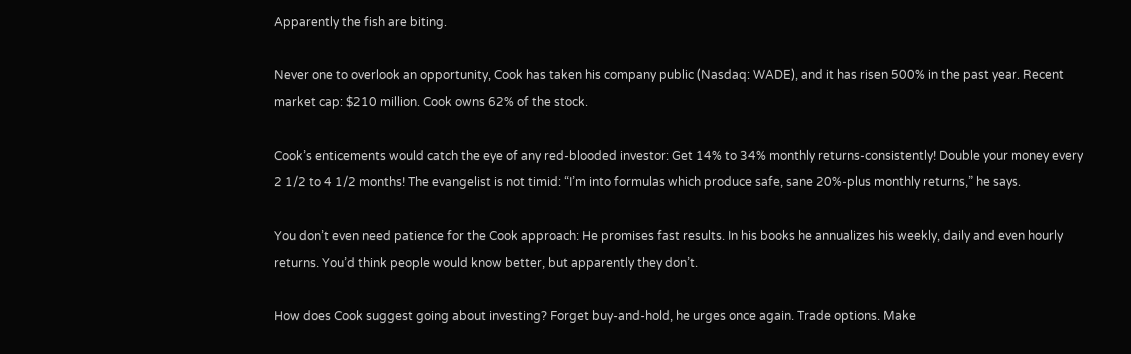Apparently the fish are biting.

Never one to overlook an opportunity, Cook has taken his company public (Nasdaq: WADE), and it has risen 500% in the past year. Recent market cap: $210 million. Cook owns 62% of the stock.

Cook’s enticements would catch the eye of any red-blooded investor: Get 14% to 34% monthly returns-consistently! Double your money every 2 1/2 to 4 1/2 months! The evangelist is not timid: “I’m into formulas which produce safe, sane 20%-plus monthly returns,” he says.

You don’t even need patience for the Cook approach: He promises fast results. In his books he annualizes his weekly, daily and even hourly returns. You’d think people would know better, but apparently they don’t.

How does Cook suggest going about investing? Forget buy-and-hold, he urges once again. Trade options. Make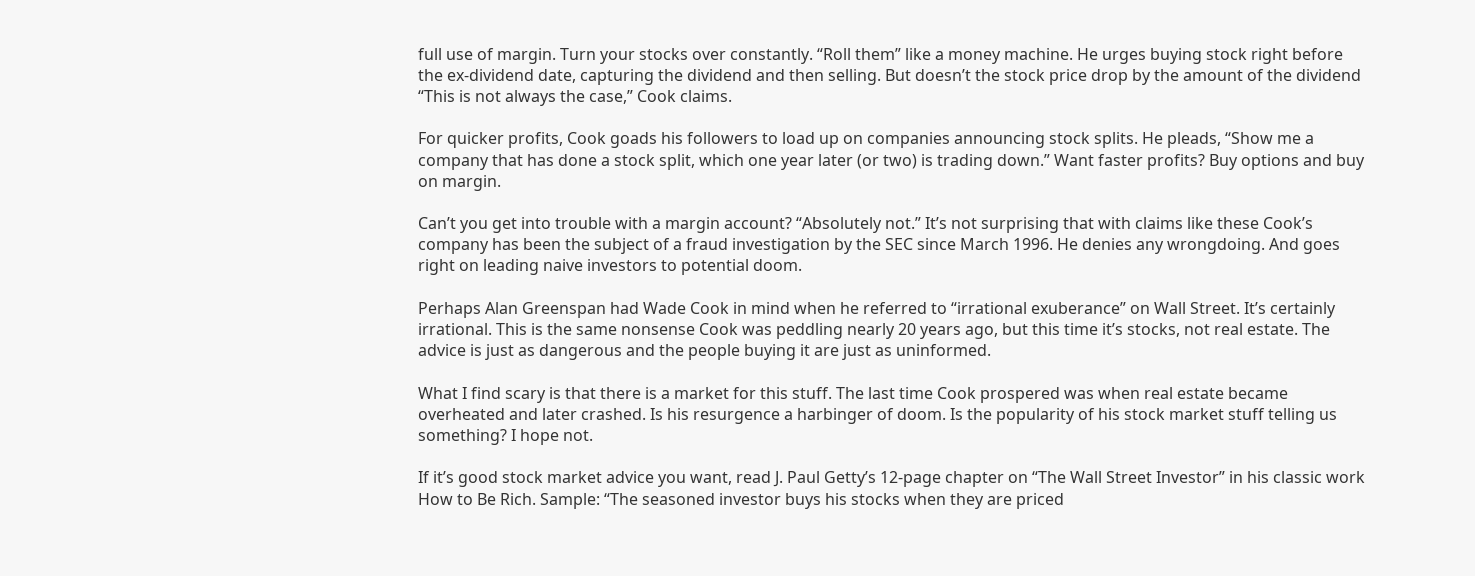full use of margin. Turn your stocks over constantly. “Roll them” like a money machine. He urges buying stock right before the ex-dividend date, capturing the dividend and then selling. But doesn’t the stock price drop by the amount of the dividend “This is not always the case,” Cook claims.

For quicker profits, Cook goads his followers to load up on companies announcing stock splits. He pleads, “Show me a company that has done a stock split, which one year later (or two) is trading down.” Want faster profits? Buy options and buy on margin.

Can’t you get into trouble with a margin account? “Absolutely not.” It’s not surprising that with claims like these Cook’s company has been the subject of a fraud investigation by the SEC since March 1996. He denies any wrongdoing. And goes right on leading naive investors to potential doom.

Perhaps Alan Greenspan had Wade Cook in mind when he referred to “irrational exuberance” on Wall Street. It’s certainly irrational. This is the same nonsense Cook was peddling nearly 20 years ago, but this time it’s stocks, not real estate. The advice is just as dangerous and the people buying it are just as uninformed.

What I find scary is that there is a market for this stuff. The last time Cook prospered was when real estate became overheated and later crashed. Is his resurgence a harbinger of doom. Is the popularity of his stock market stuff telling us something? I hope not.

If it’s good stock market advice you want, read J. Paul Getty’s 12-page chapter on “The Wall Street Investor” in his classic work How to Be Rich. Sample: “The seasoned investor buys his stocks when they are priced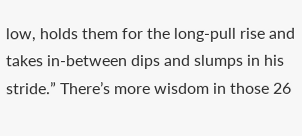low, holds them for the long-pull rise and takes in-between dips and slumps in his stride.” There’s more wisdom in those 26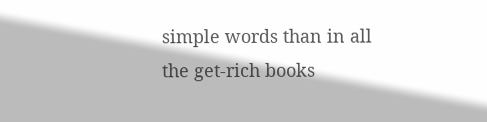simple words than in all the get-rich books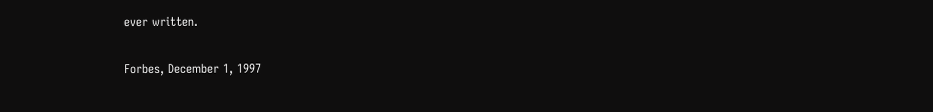ever written.

Forbes, December 1, 1997